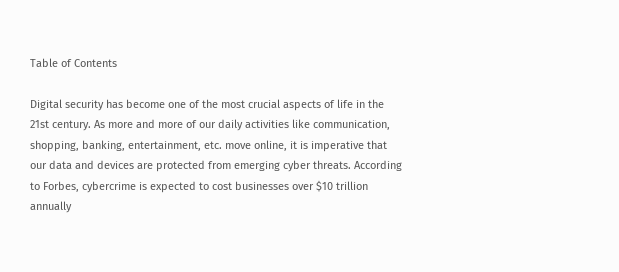Table of Contents

Digital security has become one of the most crucial aspects of life in the 21st century. As more and more of our daily activities like communication, shopping, banking, entertainment, etc. move online, it is imperative that our data and devices are protected from emerging cyber threats. According to Forbes, cybercrime is expected to cost businesses over $10 trillion annually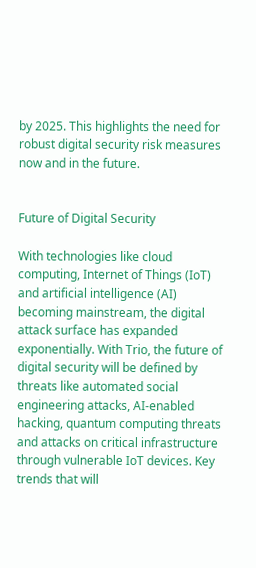by 2025. This highlights the need for robust digital security risk measures now and in the future.


Future of Digital Security

With technologies like cloud computing, Internet of Things (IoT) and artificial intelligence (AI) becoming mainstream, the digital attack surface has expanded exponentially. With Trio, the future of digital security will be defined by threats like automated social engineering attacks, AI-enabled hacking, quantum computing threats and attacks on critical infrastructure through vulnerable IoT devices. Key trends that will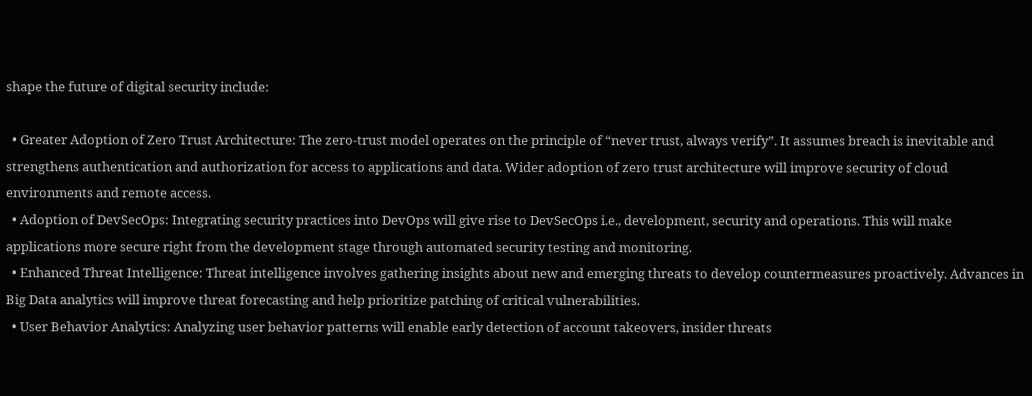shape the future of digital security include:

  • Greater Adoption of Zero Trust Architecture: The zero-trust model operates on the principle of “never trust, always verify”. It assumes breach is inevitable and strengthens authentication and authorization for access to applications and data. Wider adoption of zero trust architecture will improve security of cloud environments and remote access.
  • Adoption of DevSecOps: Integrating security practices into DevOps will give rise to DevSecOps i.e., development, security and operations. This will make applications more secure right from the development stage through automated security testing and monitoring.
  • Enhanced Threat Intelligence: Threat intelligence involves gathering insights about new and emerging threats to develop countermeasures proactively. Advances in Big Data analytics will improve threat forecasting and help prioritize patching of critical vulnerabilities.
  • User Behavior Analytics: Analyzing user behavior patterns will enable early detection of account takeovers, insider threats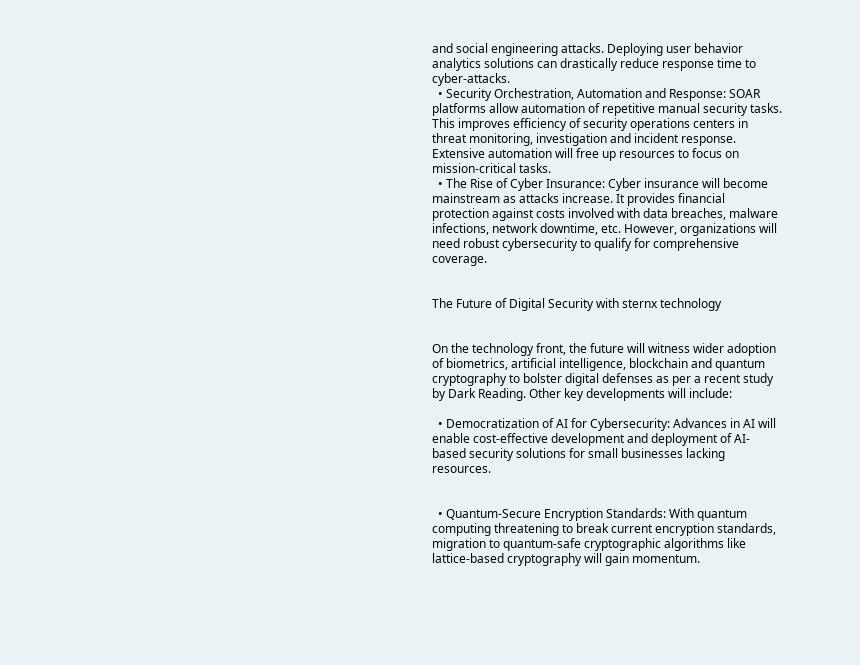and social engineering attacks. Deploying user behavior analytics solutions can drastically reduce response time to cyber-attacks.
  • Security Orchestration, Automation and Response: SOAR platforms allow automation of repetitive manual security tasks. This improves efficiency of security operations centers in threat monitoring, investigation and incident response. Extensive automation will free up resources to focus on mission-critical tasks.
  • The Rise of Cyber Insurance: Cyber insurance will become mainstream as attacks increase. It provides financial protection against costs involved with data breaches, malware infections, network downtime, etc. However, organizations will need robust cybersecurity to qualify for comprehensive coverage.


The Future of Digital Security with sternx technology


On the technology front, the future will witness wider adoption of biometrics, artificial intelligence, blockchain and quantum cryptography to bolster digital defenses as per a recent study by Dark Reading. Other key developments will include:

  • Democratization of AI for Cybersecurity: Advances in AI will enable cost-effective development and deployment of AI-based security solutions for small businesses lacking resources.


  • Quantum-Secure Encryption Standards: With quantum computing threatening to break current encryption standards, migration to quantum-safe cryptographic algorithms like lattice-based cryptography will gain momentum.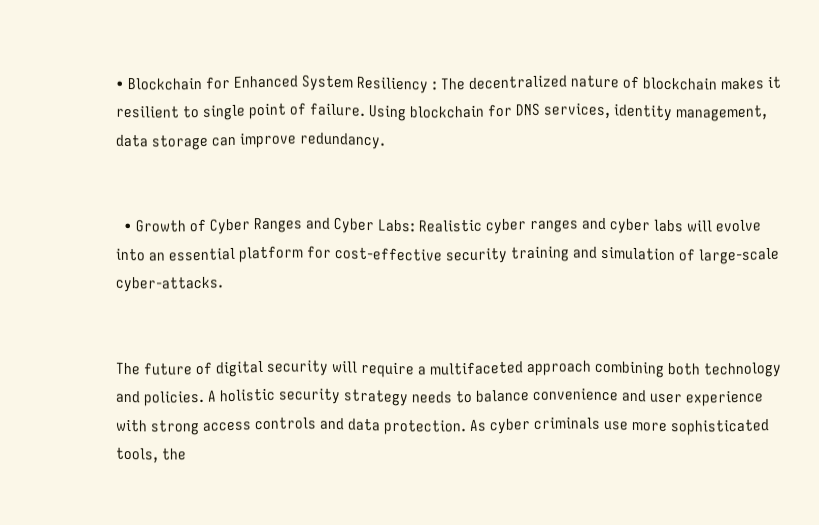• Blockchain for Enhanced System Resiliency : The decentralized nature of blockchain makes it resilient to single point of failure. Using blockchain for DNS services, identity management, data storage can improve redundancy.


  • Growth of Cyber Ranges and Cyber Labs: Realistic cyber ranges and cyber labs will evolve into an essential platform for cost-effective security training and simulation of large-scale cyber-attacks.


The future of digital security will require a multifaceted approach combining both technology and policies. A holistic security strategy needs to balance convenience and user experience with strong access controls and data protection. As cyber criminals use more sophisticated tools, the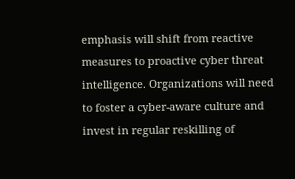emphasis will shift from reactive measures to proactive cyber threat intelligence. Organizations will need to foster a cyber-aware culture and invest in regular reskilling of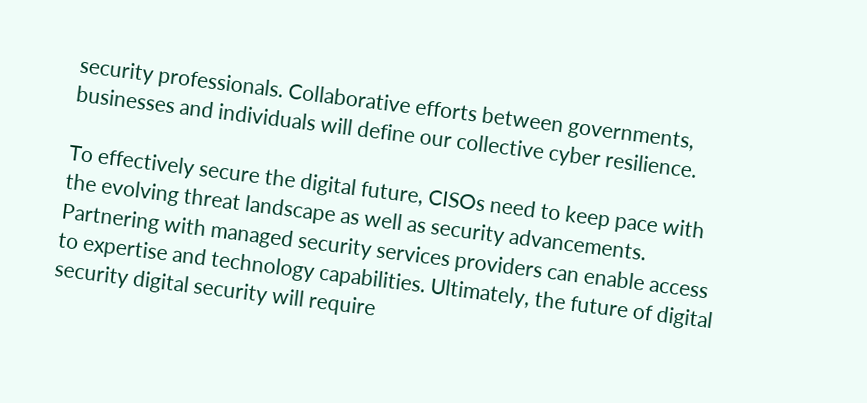security professionals. Collaborative efforts between governments, businesses and individuals will define our collective cyber resilience.

To effectively secure the digital future, CISOs need to keep pace with the evolving threat landscape as well as security advancements. Partnering with managed security services providers can enable access to expertise and technology capabilities. Ultimately, the future of digital security digital security will require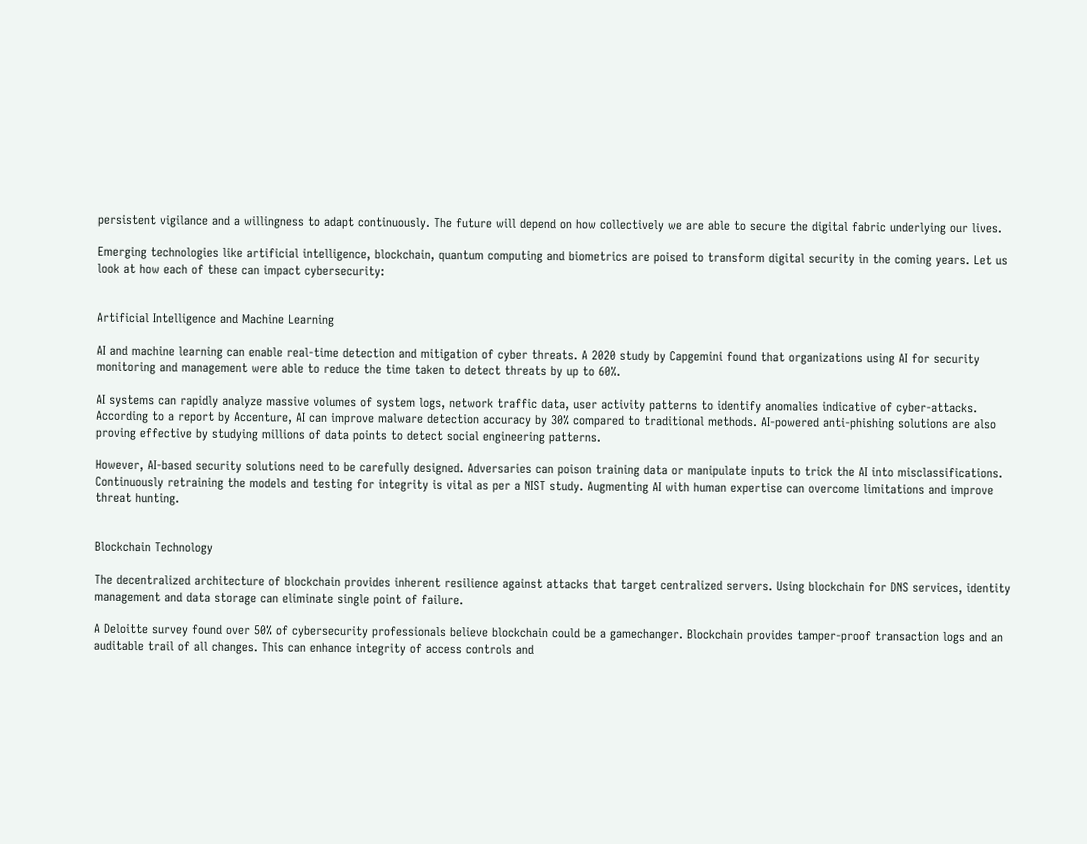persistent vigilance and a willingness to adapt continuously. The future will depend on how collectively we are able to secure the digital fabric underlying our lives.

Emerging technologies like artificial intelligence, blockchain, quantum computing and biometrics are poised to transform digital security in the coming years. Let us look at how each of these can impact cybersecurity:


Artificial Intelligence and Machine Learning

AI and machine learning can enable real-time detection and mitigation of cyber threats. A 2020 study by Capgemini found that organizations using AI for security monitoring and management were able to reduce the time taken to detect threats by up to 60%.

AI systems can rapidly analyze massive volumes of system logs, network traffic data, user activity patterns to identify anomalies indicative of cyber-attacks. According to a report by Accenture, AI can improve malware detection accuracy by 30% compared to traditional methods. AI-powered anti-phishing solutions are also proving effective by studying millions of data points to detect social engineering patterns.

However, AI-based security solutions need to be carefully designed. Adversaries can poison training data or manipulate inputs to trick the AI into misclassifications. Continuously retraining the models and testing for integrity is vital as per a NIST study. Augmenting AI with human expertise can overcome limitations and improve threat hunting.


Blockchain Technology

The decentralized architecture of blockchain provides inherent resilience against attacks that target centralized servers. Using blockchain for DNS services, identity management and data storage can eliminate single point of failure.

A Deloitte survey found over 50% of cybersecurity professionals believe blockchain could be a gamechanger. Blockchain provides tamper-proof transaction logs and an auditable trail of all changes. This can enhance integrity of access controls and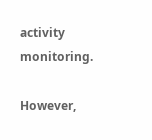activity monitoring.

However,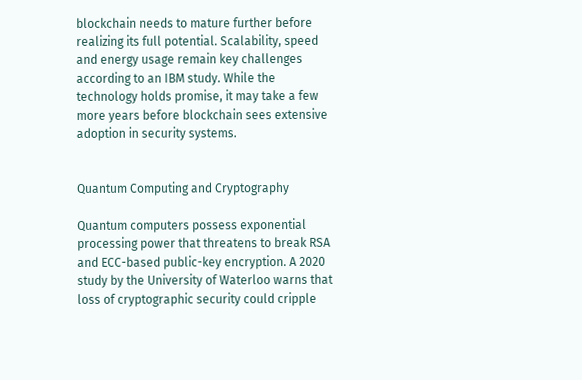blockchain needs to mature further before realizing its full potential. Scalability, speed and energy usage remain key challenges according to an IBM study. While the technology holds promise, it may take a few more years before blockchain sees extensive adoption in security systems.


Quantum Computing and Cryptography

Quantum computers possess exponential processing power that threatens to break RSA and ECC-based public-key encryption. A 2020 study by the University of Waterloo warns that loss of cryptographic security could cripple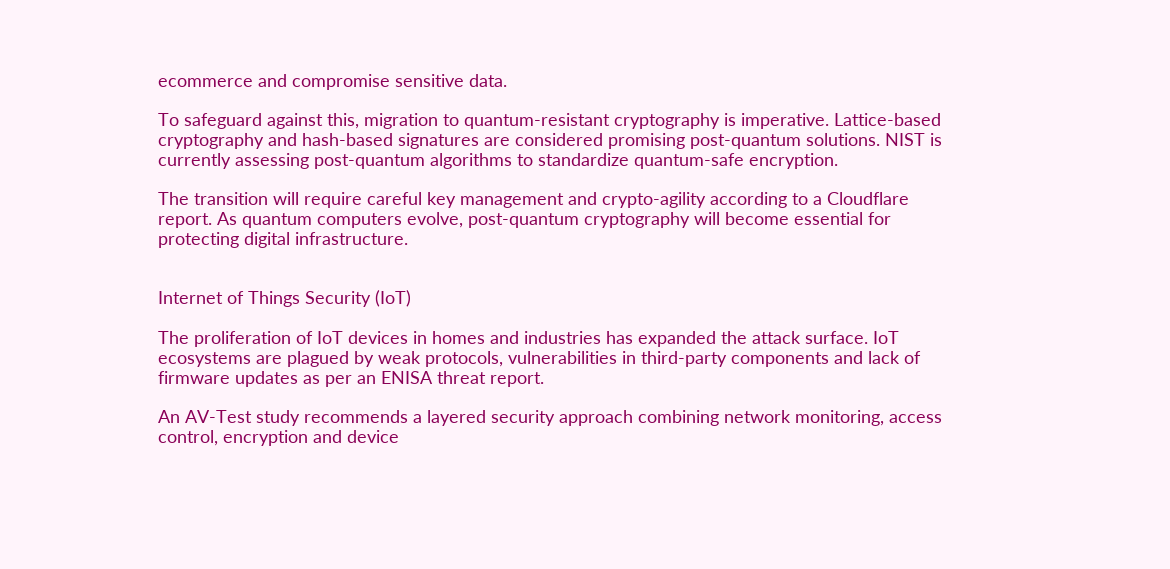ecommerce and compromise sensitive data.

To safeguard against this, migration to quantum-resistant cryptography is imperative. Lattice-based cryptography and hash-based signatures are considered promising post-quantum solutions. NIST is currently assessing post-quantum algorithms to standardize quantum-safe encryption.

The transition will require careful key management and crypto-agility according to a Cloudflare report. As quantum computers evolve, post-quantum cryptography will become essential for protecting digital infrastructure.


Internet of Things Security (IoT)

The proliferation of IoT devices in homes and industries has expanded the attack surface. IoT ecosystems are plagued by weak protocols, vulnerabilities in third-party components and lack of firmware updates as per an ENISA threat report.

An AV-Test study recommends a layered security approach combining network monitoring, access control, encryption and device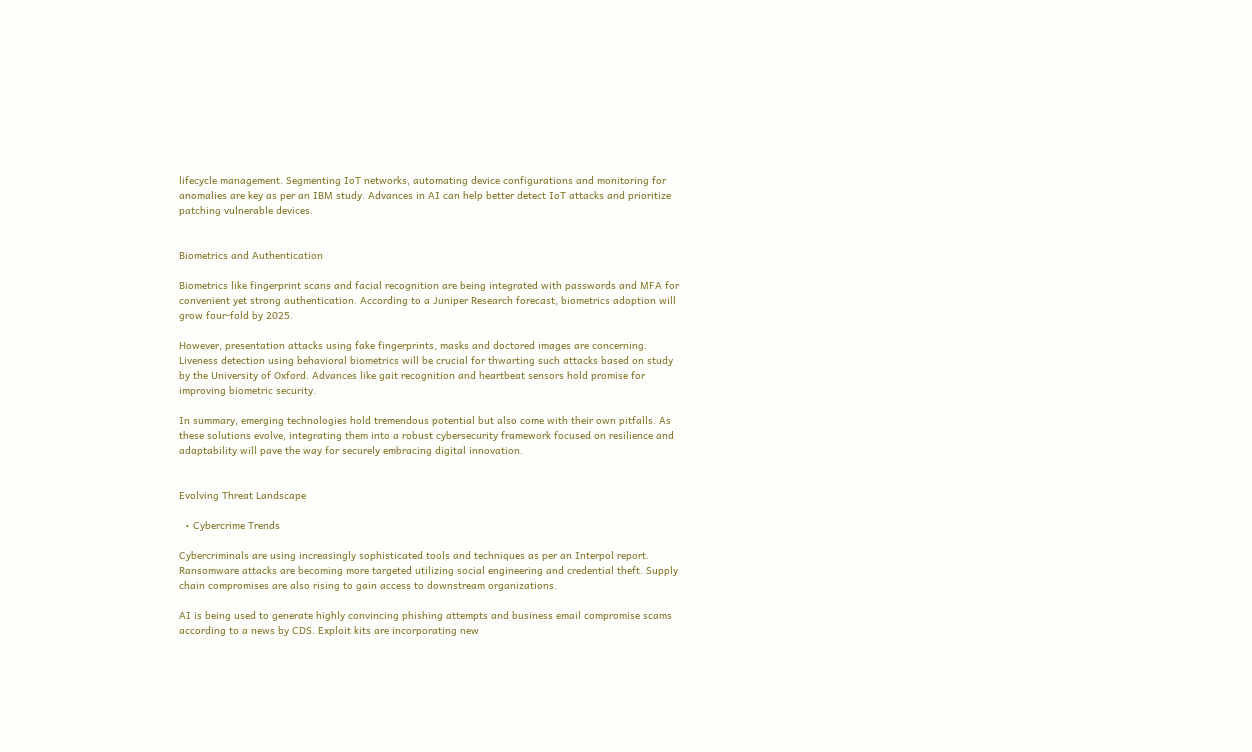lifecycle management. Segmenting IoT networks, automating device configurations and monitoring for anomalies are key as per an IBM study. Advances in AI can help better detect IoT attacks and prioritize patching vulnerable devices.


Biometrics and Authentication

Biometrics like fingerprint scans and facial recognition are being integrated with passwords and MFA for convenient yet strong authentication. According to a Juniper Research forecast, biometrics adoption will grow four-fold by 2025.

However, presentation attacks using fake fingerprints, masks and doctored images are concerning. Liveness detection using behavioral biometrics will be crucial for thwarting such attacks based on study by the University of Oxford. Advances like gait recognition and heartbeat sensors hold promise for improving biometric security.

In summary, emerging technologies hold tremendous potential but also come with their own pitfalls. As these solutions evolve, integrating them into a robust cybersecurity framework focused on resilience and adaptability will pave the way for securely embracing digital innovation.


Evolving Threat Landscape

  • Cybercrime Trends

Cybercriminals are using increasingly sophisticated tools and techniques as per an Interpol report. Ransomware attacks are becoming more targeted utilizing social engineering and credential theft. Supply chain compromises are also rising to gain access to downstream organizations.

AI is being used to generate highly convincing phishing attempts and business email compromise scams according to a news by CDS. Exploit kits are incorporating new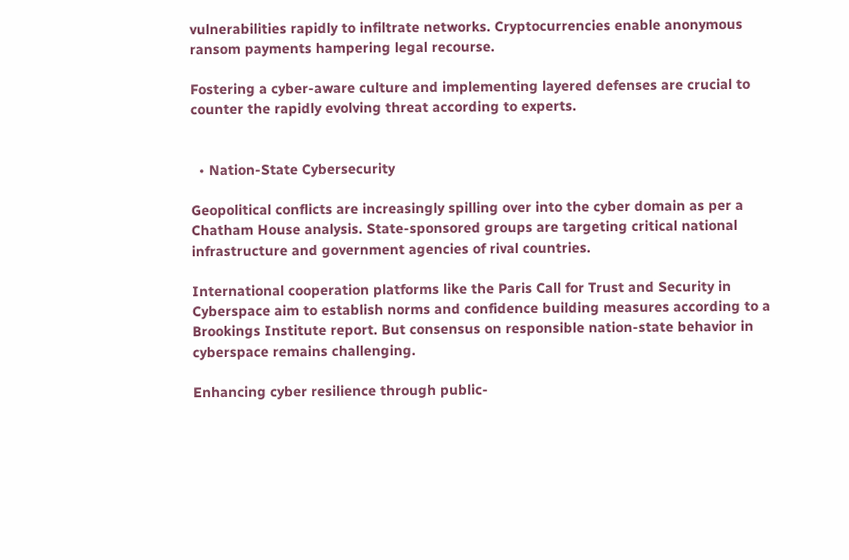vulnerabilities rapidly to infiltrate networks. Cryptocurrencies enable anonymous ransom payments hampering legal recourse.

Fostering a cyber-aware culture and implementing layered defenses are crucial to counter the rapidly evolving threat according to experts.


  • Nation-State Cybersecurity

Geopolitical conflicts are increasingly spilling over into the cyber domain as per a Chatham House analysis. State-sponsored groups are targeting critical national infrastructure and government agencies of rival countries.

International cooperation platforms like the Paris Call for Trust and Security in Cyberspace aim to establish norms and confidence building measures according to a Brookings Institute report. But consensus on responsible nation-state behavior in cyberspace remains challenging.

Enhancing cyber resilience through public-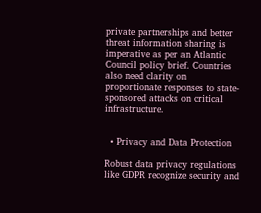private partnerships and better threat information sharing is imperative as per an Atlantic Council policy brief. Countries also need clarity on proportionate responses to state-sponsored attacks on critical infrastructure.


  • Privacy and Data Protection

Robust data privacy regulations like GDPR recognize security and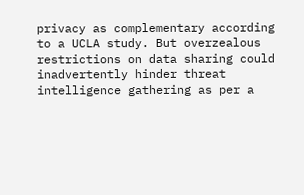privacy as complementary according to a UCLA study. But overzealous restrictions on data sharing could inadvertently hinder threat intelligence gathering as per a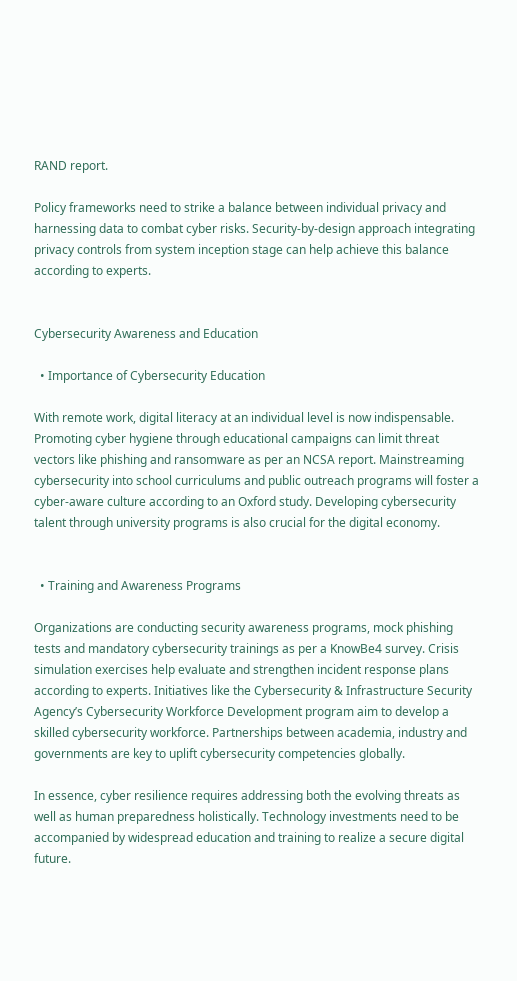RAND report.

Policy frameworks need to strike a balance between individual privacy and harnessing data to combat cyber risks. Security-by-design approach integrating privacy controls from system inception stage can help achieve this balance according to experts.


Cybersecurity Awareness and Education

  • Importance of Cybersecurity Education

With remote work, digital literacy at an individual level is now indispensable. Promoting cyber hygiene through educational campaigns can limit threat vectors like phishing and ransomware as per an NCSA report. Mainstreaming cybersecurity into school curriculums and public outreach programs will foster a cyber-aware culture according to an Oxford study. Developing cybersecurity talent through university programs is also crucial for the digital economy.


  • Training and Awareness Programs

Organizations are conducting security awareness programs, mock phishing tests and mandatory cybersecurity trainings as per a KnowBe4 survey. Crisis simulation exercises help evaluate and strengthen incident response plans according to experts. Initiatives like the Cybersecurity & Infrastructure Security Agency’s Cybersecurity Workforce Development program aim to develop a skilled cybersecurity workforce. Partnerships between academia, industry and governments are key to uplift cybersecurity competencies globally.

In essence, cyber resilience requires addressing both the evolving threats as well as human preparedness holistically. Technology investments need to be accompanied by widespread education and training to realize a secure digital future.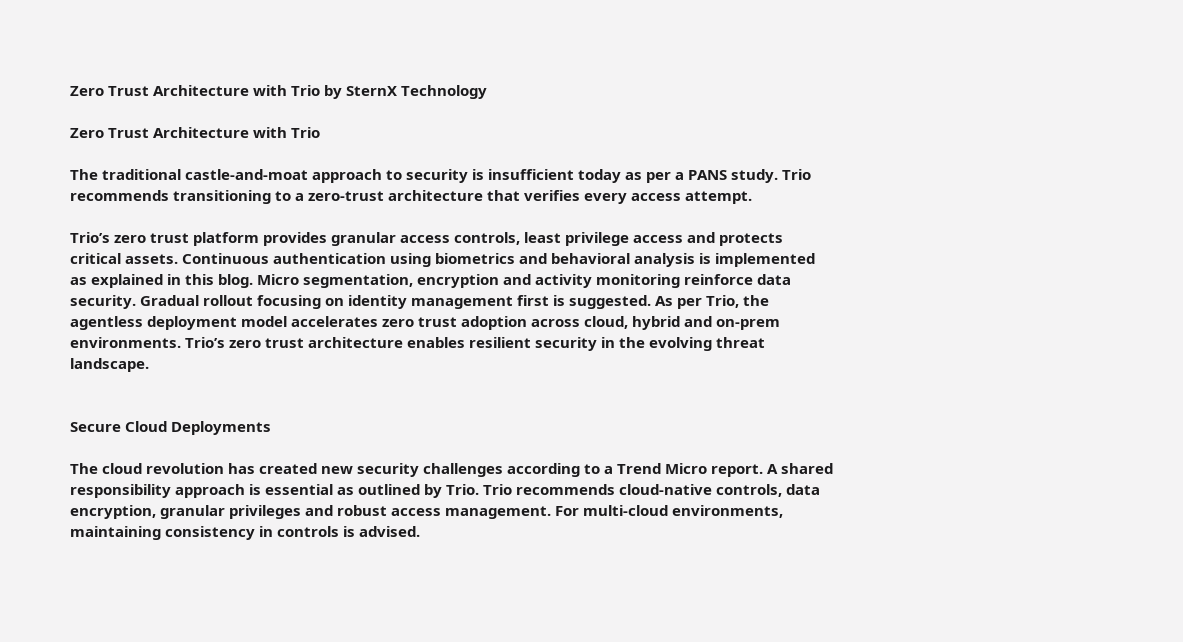Zero Trust Architecture with Trio by SternX Technology

Zero Trust Architecture with Trio

The traditional castle-and-moat approach to security is insufficient today as per a PANS study. Trio recommends transitioning to a zero-trust architecture that verifies every access attempt.

Trio’s zero trust platform provides granular access controls, least privilege access and protects critical assets. Continuous authentication using biometrics and behavioral analysis is implemented as explained in this blog. Micro segmentation, encryption and activity monitoring reinforce data security. Gradual rollout focusing on identity management first is suggested. As per Trio, the agentless deployment model accelerates zero trust adoption across cloud, hybrid and on-prem environments. Trio’s zero trust architecture enables resilient security in the evolving threat landscape.


Secure Cloud Deployments

The cloud revolution has created new security challenges according to a Trend Micro report. A shared responsibility approach is essential as outlined by Trio. Trio recommends cloud-native controls, data encryption, granular privileges and robust access management. For multi-cloud environments, maintaining consistency in controls is advised.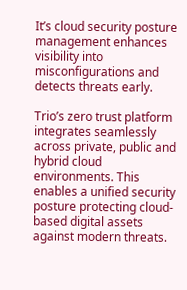It’s cloud security posture management enhances visibility into misconfigurations and detects threats early.

Trio’s zero trust platform integrates seamlessly across private, public and hybrid cloud environments. This enables a unified security posture protecting cloud-based digital assets against modern threats.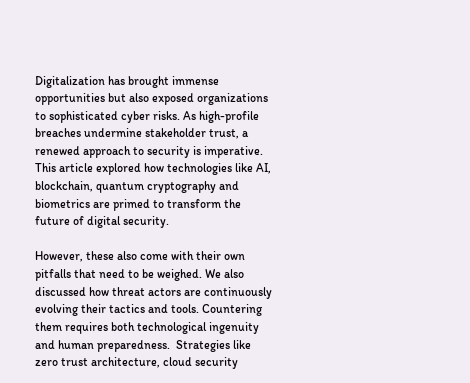Digitalization has brought immense opportunities but also exposed organizations to sophisticated cyber risks. As high-profile breaches undermine stakeholder trust, a renewed approach to security is imperative. This article explored how technologies like AI, blockchain, quantum cryptography and biometrics are primed to transform the future of digital security.

However, these also come with their own pitfalls that need to be weighed. We also discussed how threat actors are continuously evolving their tactics and tools. Countering them requires both technological ingenuity and human preparedness.  Strategies like zero trust architecture, cloud security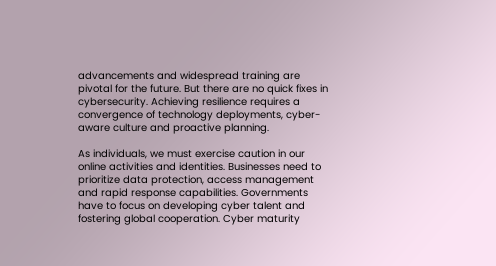advancements and widespread training are pivotal for the future. But there are no quick fixes in cybersecurity. Achieving resilience requires a convergence of technology deployments, cyber-aware culture and proactive planning.

As individuals, we must exercise caution in our online activities and identities. Businesses need to prioritize data protection, access management and rapid response capabilities. Governments have to focus on developing cyber talent and fostering global cooperation. Cyber maturity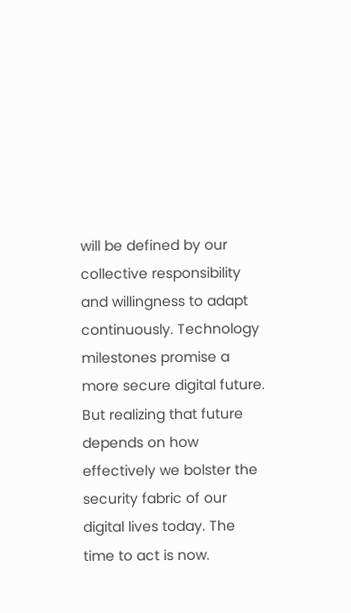will be defined by our collective responsibility and willingness to adapt continuously. Technology milestones promise a more secure digital future. But realizing that future depends on how effectively we bolster the security fabric of our digital lives today. The time to act is now.